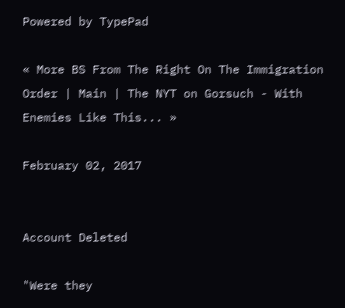Powered by TypePad

« More BS From The Right On The Immigration Order | Main | The NYT on Gorsuch - With Enemies Like This... »

February 02, 2017


Account Deleted

"Were they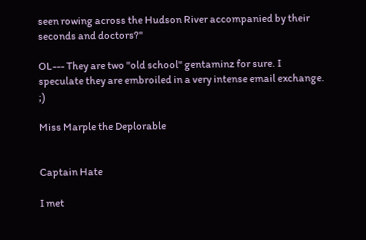seen rowing across the Hudson River accompanied by their seconds and doctors?"

OL--- They are two "old school" gentaminz for sure. I speculate they are embroiled in a very intense email exchange. ;)

Miss Marple the Deplorable


Captain Hate

I met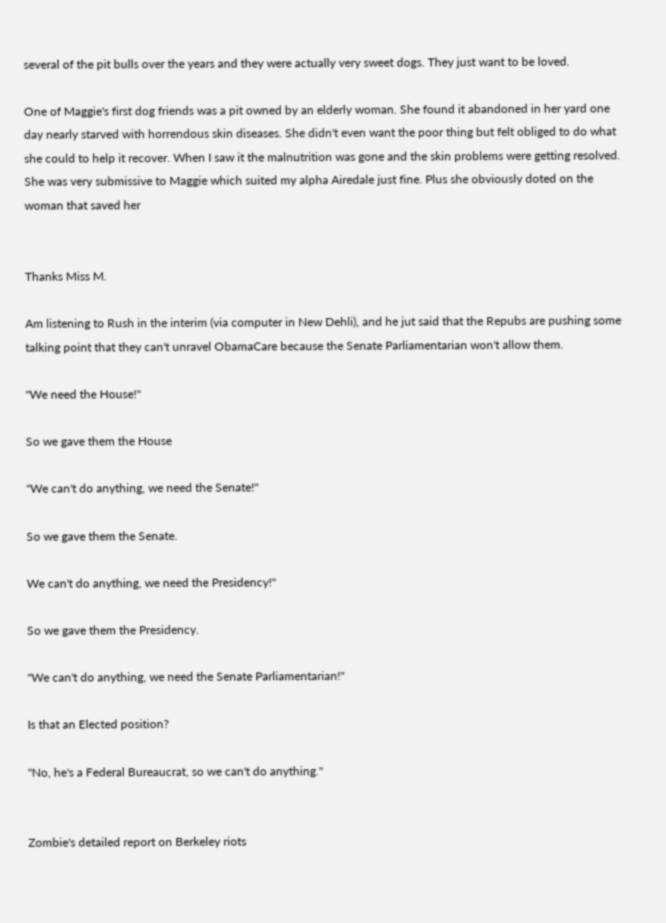several of the pit bulls over the years and they were actually very sweet dogs. They just want to be loved.

One of Maggie's first dog friends was a pit owned by an elderly woman. She found it abandoned in her yard one day nearly starved with horrendous skin diseases. She didn't even want the poor thing but felt obliged to do what she could to help it recover. When I saw it the malnutrition was gone and the skin problems were getting resolved. She was very submissive to Maggie which suited my alpha Airedale just fine. Plus she obviously doted on the woman that saved her


Thanks Miss M.

Am listening to Rush in the interim (via computer in New Dehli), and he jut said that the Repubs are pushing some talking point that they can't unravel ObamaCare because the Senate Parliamentarian won't allow them.

"We need the House!"

So we gave them the House

"We can't do anything, we need the Senate!"

So we gave them the Senate.

We can't do anything, we need the Presidency!"

So we gave them the Presidency.

"We can't do anything, we need the Senate Parliamentarian!"

Is that an Elected position?

"No, he's a Federal Bureaucrat, so we can't do anything."


Zombie's detailed report on Berkeley riots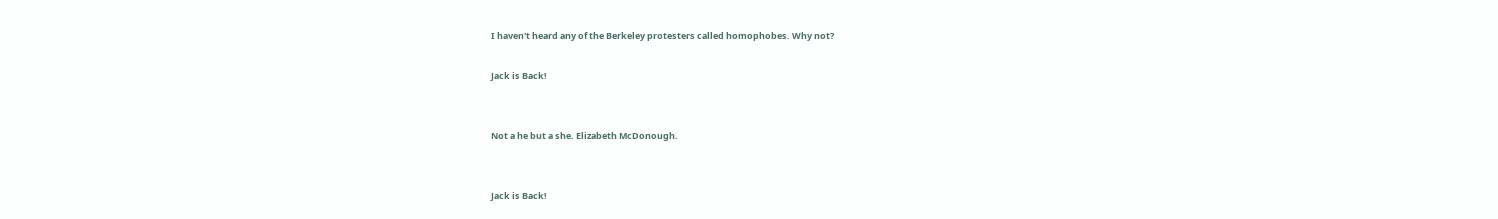I haven't heard any of the Berkeley protesters called homophobes. Why not?

Jack is Back!


Not a he but a she. Elizabeth McDonough.


Jack is Back!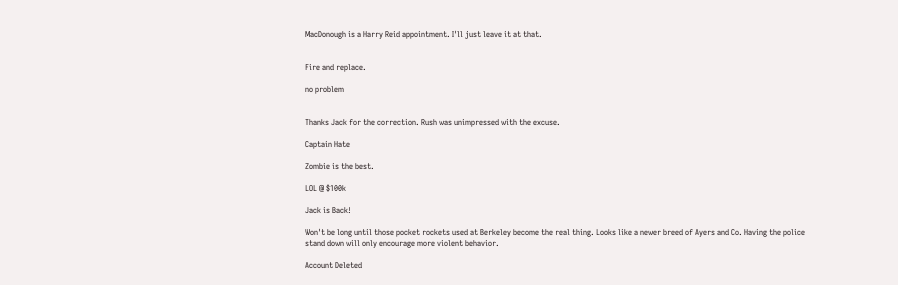MacDonough is a Harry Reid appointment. I'll just leave it at that.


Fire and replace.

no problem


Thanks Jack for the correction. Rush was unimpressed with the excuse.

Captain Hate

Zombie is the best.

LOL @ $100k

Jack is Back!

Won't be long until those pocket rockets used at Berkeley become the real thing. Looks like a newer breed of Ayers and Co. Having the police stand down will only encourage more violent behavior.

Account Deleted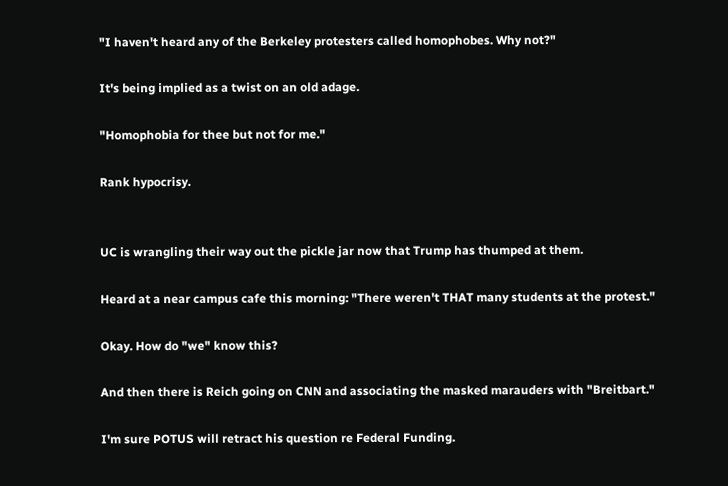"I haven't heard any of the Berkeley protesters called homophobes. Why not?"

It's being implied as a twist on an old adage.

"Homophobia for thee but not for me."

Rank hypocrisy.


UC is wrangling their way out the pickle jar now that Trump has thumped at them.

Heard at a near campus cafe this morning: "There weren't THAT many students at the protest."

Okay. How do "we" know this?

And then there is Reich going on CNN and associating the masked marauders with "Breitbart."

I'm sure POTUS will retract his question re Federal Funding.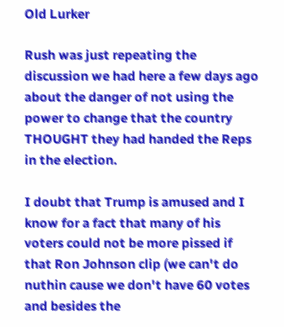Old Lurker

Rush was just repeating the discussion we had here a few days ago about the danger of not using the power to change that the country THOUGHT they had handed the Reps in the election.

I doubt that Trump is amused and I know for a fact that many of his voters could not be more pissed if that Ron Johnson clip (we can't do nuthin cause we don't have 60 votes and besides the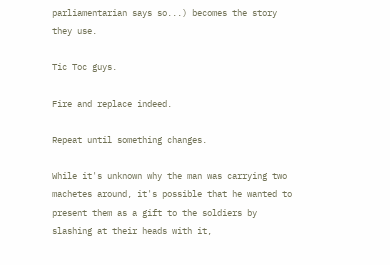parliamentarian says so...) becomes the story they use.

Tic Toc guys.

Fire and replace indeed.

Repeat until something changes.

While it's unknown why the man was carrying two machetes around, it's possible that he wanted to present them as a gift to the soldiers by slashing at their heads with it,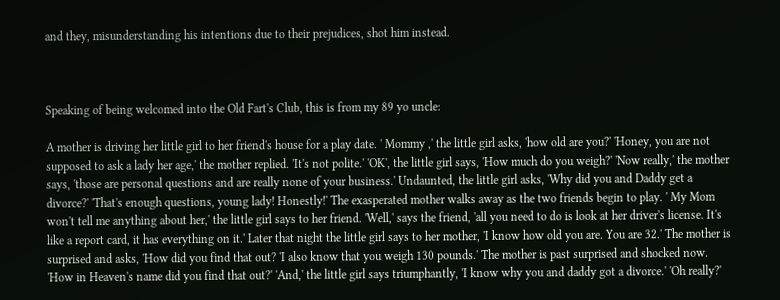and they, misunderstanding his intentions due to their prejudices, shot him instead.



Speaking of being welcomed into the Old Fart's Club, this is from my 89 yo uncle:

A mother is driving her little girl to her friend's house for a play date. ' Mommy ,' the little girl asks, 'how old are you?' 'Honey, you are not supposed to ask a lady her age,' the mother replied. 'It's not polite.' 'OK', the little girl says, 'How much do you weigh?' 'Now really,' the mother says, 'those are personal questions and are really none of your business.' Undaunted, the little girl asks, 'Why did you and Daddy get a divorce?' 'That's enough questions, young lady! Honestly!' The exasperated mother walks away as the two friends begin to play. ' My Mom won't tell me anything about her,' the little girl says to her friend. 'Well,' says the friend, 'all you need to do is look at her driver's license. It's like a report card, it has everything on it.' Later that night the little girl says to her mother, 'I know how old you are. You are 32.' The mother is surprised and asks, 'How did you find that out? 'I also know that you weigh 130 pounds.' The mother is past surprised and shocked now. 'How in Heaven's name did you find that out?' 'And,' the little girl says triumphantly, 'I know why you and daddy got a divorce.' 'Oh really?'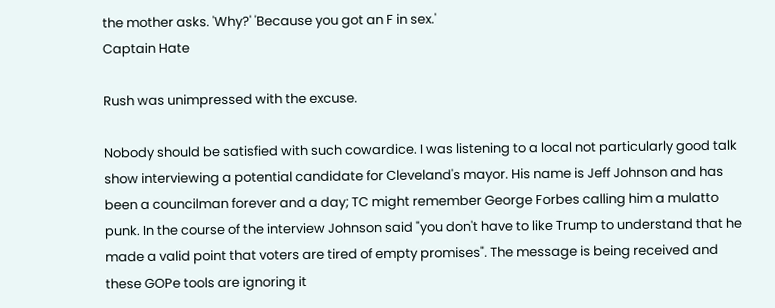the mother asks. 'Why?' 'Because you got an F in sex.'
Captain Hate

Rush was unimpressed with the excuse.

Nobody should be satisfied with such cowardice. I was listening to a local not particularly good talk show interviewing a potential candidate for Cleveland's mayor. His name is Jeff Johnson and has been a councilman forever and a day; TC might remember George Forbes calling him a mulatto punk. In the course of the interview Johnson said "you don't have to like Trump to understand that he made a valid point that voters are tired of empty promises". The message is being received and these GOPe tools are ignoring it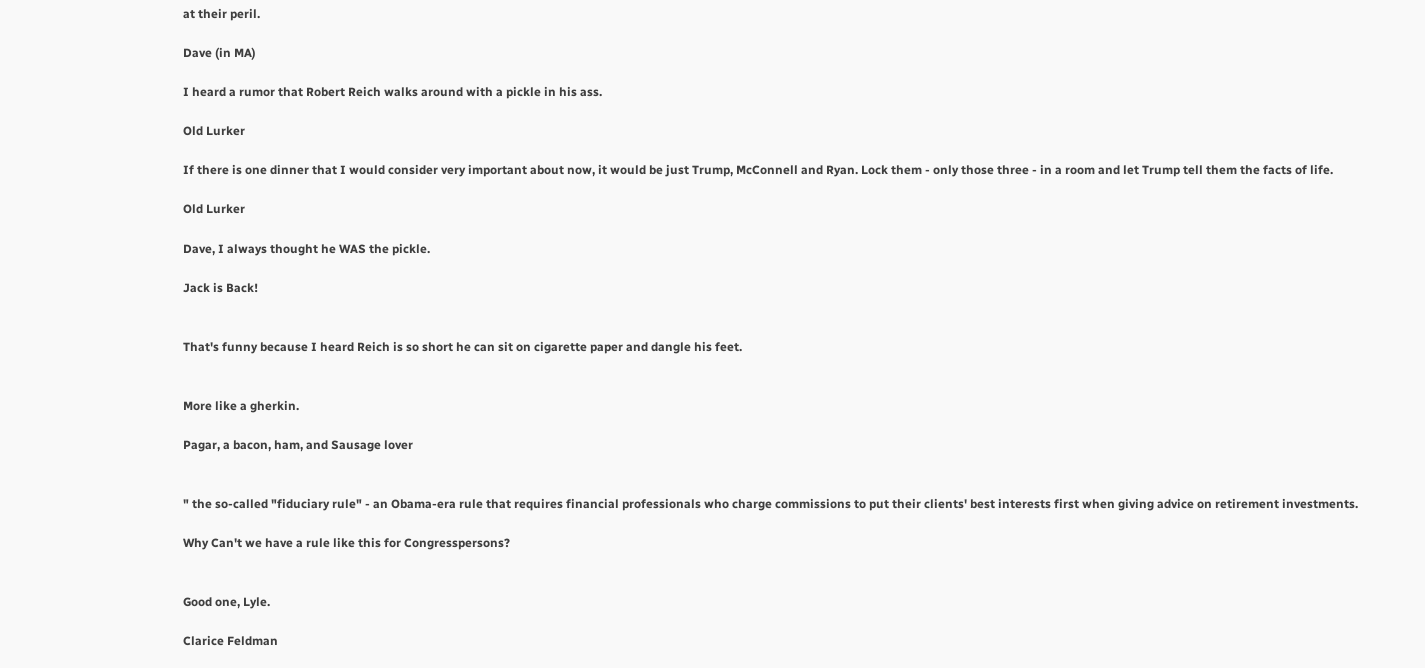at their peril.

Dave (in MA)

I heard a rumor that Robert Reich walks around with a pickle in his ass.

Old Lurker

If there is one dinner that I would consider very important about now, it would be just Trump, McConnell and Ryan. Lock them - only those three - in a room and let Trump tell them the facts of life.

Old Lurker

Dave, I always thought he WAS the pickle.

Jack is Back!


That's funny because I heard Reich is so short he can sit on cigarette paper and dangle his feet.


More like a gherkin.

Pagar, a bacon, ham, and Sausage lover


" the so-called "fiduciary rule" - an Obama-era rule that requires financial professionals who charge commissions to put their clients' best interests first when giving advice on retirement investments.

Why Can't we have a rule like this for Congresspersons?


Good one, Lyle.

Clarice Feldman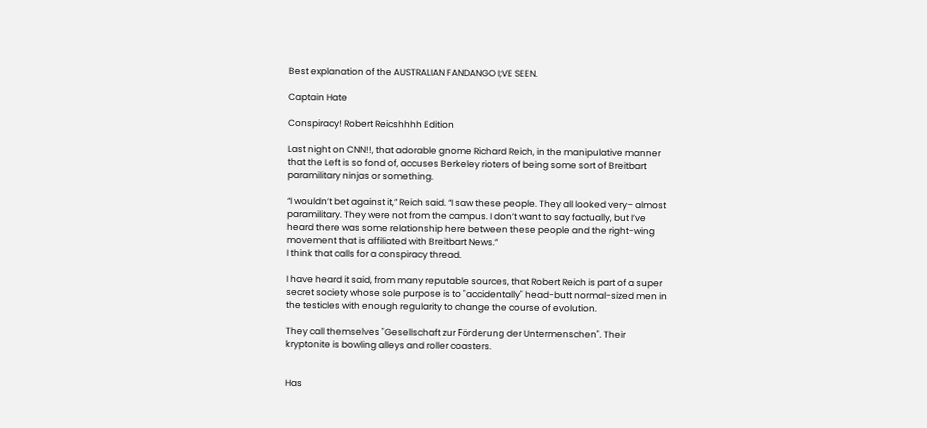Best explanation of the AUSTRALIAN FANDANGO I;VE SEEN.

Captain Hate

Conspiracy! Robert Reicshhhh Edition

Last night on CNN!!, that adorable gnome Richard Reich, in the manipulative manner that the Left is so fond of, accuses Berkeley rioters of being some sort of Breitbart paramilitary ninjas or something.

“I wouldn’t bet against it,” Reich said. “I saw these people. They all looked very– almost paramilitary. They were not from the campus. I don’t want to say factually, but I’ve heard there was some relationship here between these people and the right-wing movement that is affiliated with Breitbart News.”
I think that calls for a conspiracy thread.

I have heard it said, from many reputable sources, that Robert Reich is part of a super secret society whose sole purpose is to "accidentally" head-butt normal-sized men in the testicles with enough regularity to change the course of evolution.

They call themselves "Gesellschaft zur Förderung der Untermenschen". Their kryptonite is bowling alleys and roller coasters.


Has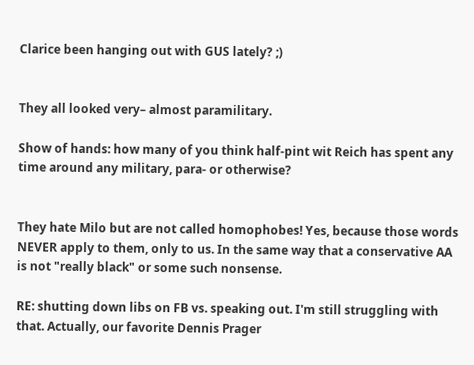Clarice been hanging out with GUS lately? ;)


They all looked very– almost paramilitary.

Show of hands: how many of you think half-pint wit Reich has spent any time around any military, para- or otherwise?


They hate Milo but are not called homophobes! Yes, because those words NEVER apply to them, only to us. In the same way that a conservative AA is not "really black" or some such nonsense.

RE: shutting down libs on FB vs. speaking out. I'm still struggling with that. Actually, our favorite Dennis Prager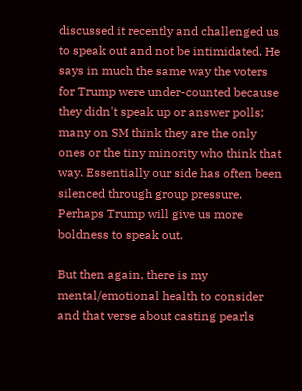discussed it recently and challenged us to speak out and not be intimidated. He says in much the same way the voters for Trump were under-counted because they didn't speak up or answer polls; many on SM think they are the only ones or the tiny minority who think that way. Essentially our side has often been silenced through group pressure. Perhaps Trump will give us more boldness to speak out.

But then again, there is my mental/emotional health to consider and that verse about casting pearls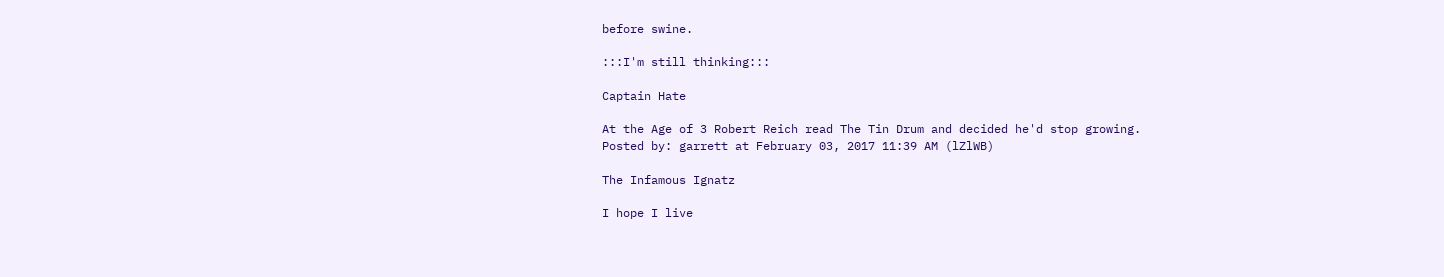before swine.

:::I'm still thinking:::

Captain Hate

At the Age of 3 Robert Reich read The Tin Drum and decided he'd stop growing.
Posted by: garrett at February 03, 2017 11:39 AM (lZlWB)

The Infamous Ignatz

I hope I live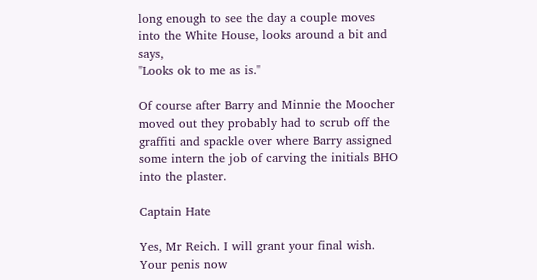long enough to see the day a couple moves into the White House, looks around a bit and says,
"Looks ok to me as is."

Of course after Barry and Minnie the Moocher moved out they probably had to scrub off the graffiti and spackle over where Barry assigned some intern the job of carving the initials BHO into the plaster.

Captain Hate

Yes, Mr Reich. I will grant your final wish. Your penis now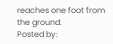reaches one foot from the ground.
Posted by: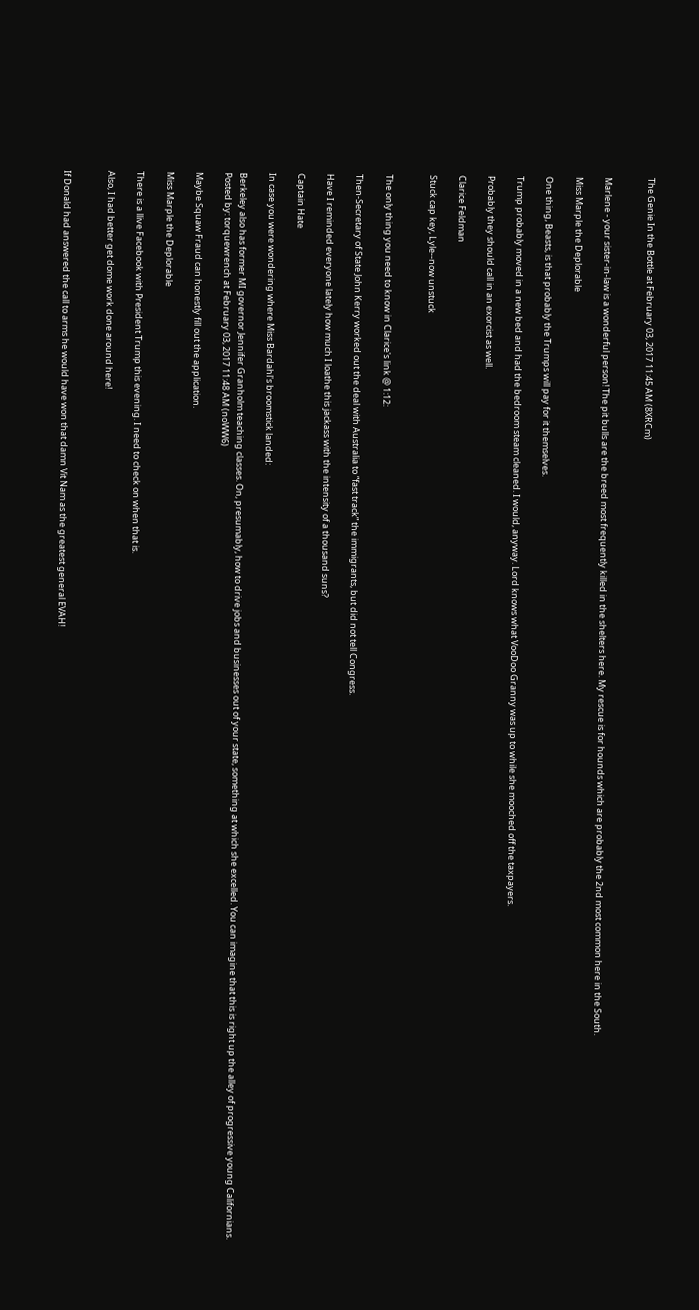The Genie In the Bottle at February 03, 2017 11:45 AM (8XRCm)


Marlene - your sister-in-law is a wonderful person! The pit bulls are the breed most frequently killed in the shelters here. My rescue is for hounds which are probably the 2nd most common here in the South.

Miss Marple the Deplorable

One thing, Beasts, is that probably the Trumps will pay for it themselves.

Trump probably moved in a new bed and had the bedroom steam cleaned. I would, anyway. Lord knows what VooDoo Granny was up to while she mooched off the taxpayers.

Probably they should call in an exorcist as well.

Clarice Feldman

Stuck cap key, Lyle--now unstuck


The only thing you need to know in Clarice's link @ 1:12:

Then-Secretary of State John Kerry worked out the deal with Australia to “fast track” the immigrants, but did not tell Congress.

Have I reminded everyone lately how much I loathe this jackass with the intensity of a thousand suns?

Captain Hate

In case you were wondering where Miss Bardahl's broomstick landed:

Berkeley also has former MI governor Jennifer Granholm teaching classes. On, presumably, how to drive jobs and businesses out of your state, something at which she excelled. You can imagine that this is right up the alley of progressive young Californians.
Posted by: torquewrench at February 03, 2017 11:48 AM (noWW6)

Maybe Squaw Fraud can honestly fill out the application.

Miss Marple the Deplorable

There is a llive Facebook with President Trump this evening. I need to check on when that is.

Also, I had better get dome work done around here!


If Donald had answered the call to arms he would have won that damn Vit Nam as the greatest general EVAH!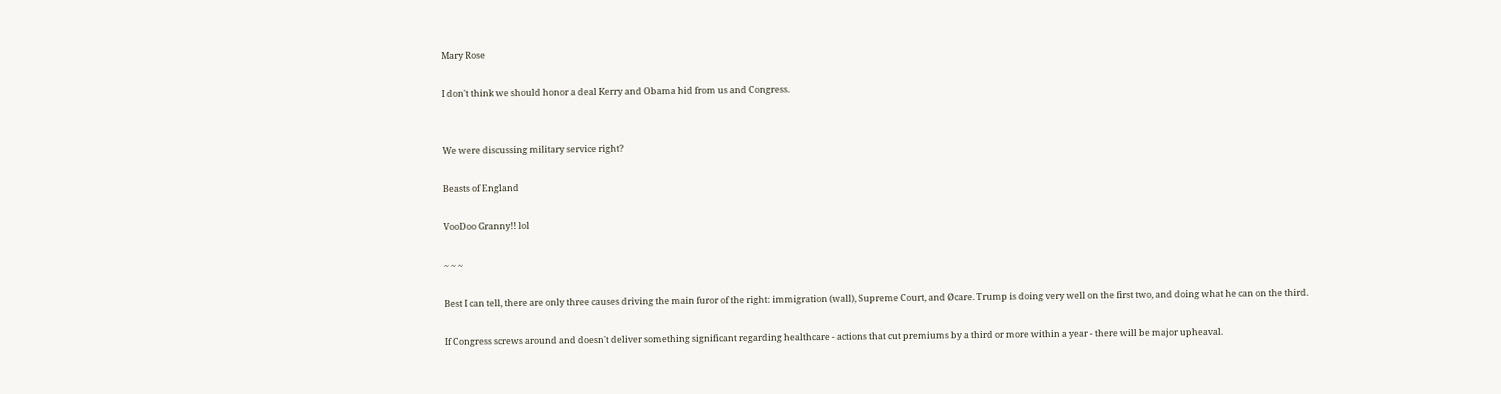Mary Rose

I don't think we should honor a deal Kerry and Obama hid from us and Congress.


We were discussing military service right?

Beasts of England

VooDoo Granny!! lol

~ ~ ~

Best I can tell, there are only three causes driving the main furor of the right: immigration (wall), Supreme Court, and Øcare. Trump is doing very well on the first two, and doing what he can on the third.

If Congress screws around and doesn't deliver something significant regarding healthcare - actions that cut premiums by a third or more within a year - there will be major upheaval.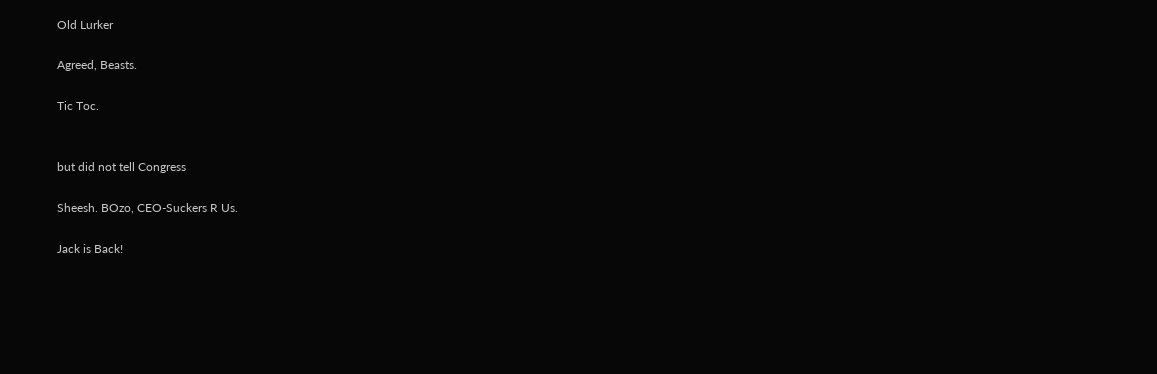Old Lurker

Agreed, Beasts.

Tic Toc.


but did not tell Congress

Sheesh. BOzo, CEO-Suckers R Us.

Jack is Back!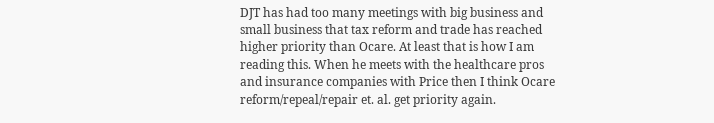DJT has had too many meetings with big business and small business that tax reform and trade has reached higher priority than Ocare. At least that is how I am reading this. When he meets with the healthcare pros and insurance companies with Price then I think Ocare reform/repeal/repair et. al. get priority again.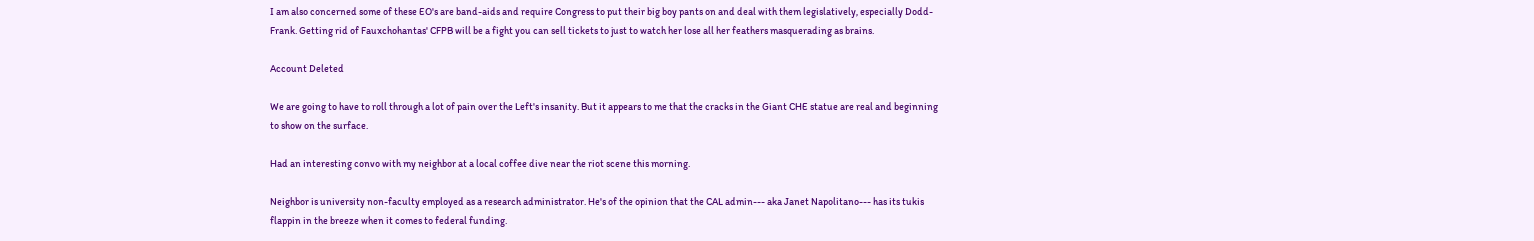I am also concerned some of these EO's are band-aids and require Congress to put their big boy pants on and deal with them legislatively, especially Dodd-Frank. Getting rid of Fauxchohantas' CFPB will be a fight you can sell tickets to just to watch her lose all her feathers masquerading as brains.

Account Deleted

We are going to have to roll through a lot of pain over the Left's insanity. But it appears to me that the cracks in the Giant CHE statue are real and beginning to show on the surface.

Had an interesting convo with my neighbor at a local coffee dive near the riot scene this morning.

Neighbor is university non-faculty employed as a research administrator. He's of the opinion that the CAL admin--- aka Janet Napolitano--- has its tukis flappin in the breeze when it comes to federal funding.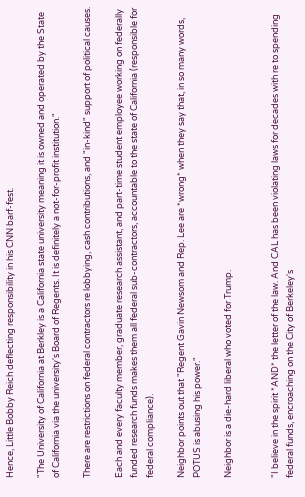Hence, Little Bobby Reich deflecting responsibility in his CNN barf-fest.

"The University of California at Berkley is a California state university meaning it is owned and operated by the State of California via the university's Board of Regents. It is definitely a not-for-profit institution."

There are restrictions on federal contractors re lobbying, cash contributions, and "in-kind" support of political causes.

Each and every faculty member, graduate research assistant, and part-time student employee working on federally funded research funds makes them all federal sub-contractors, accountable to the state of California (responsible for federal compliance).

Neighbor points out that "Regent Gavin Newsom and Rep. Lee are *wrong* when they say that, in so many words, POTUS is abusing his power."

Neighbor is a die-hard liberal who voted for Trump.


"I believe in the spirit *AND* the letter of the law. And CAL has been violating laws for decades with re to spending federal funds, encroaching on the City of Berkeley's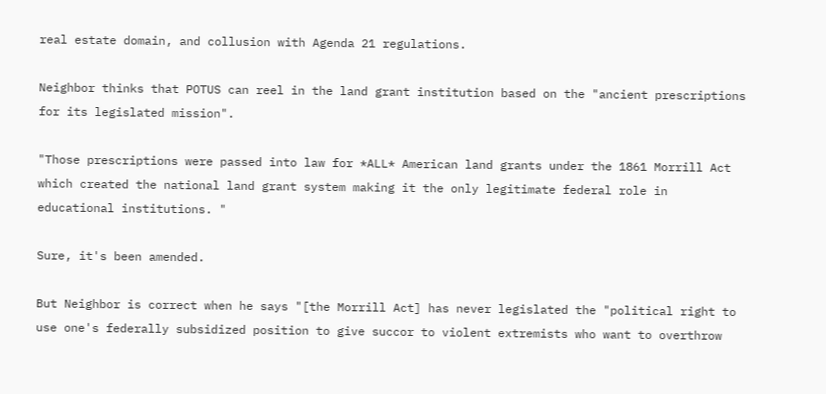real estate domain, and collusion with Agenda 21 regulations.

Neighbor thinks that POTUS can reel in the land grant institution based on the "ancient prescriptions for its legislated mission".

"Those prescriptions were passed into law for *ALL* American land grants under the 1861 Morrill Act which created the national land grant system making it the only legitimate federal role in educational institutions. "

Sure, it's been amended.

But Neighbor is correct when he says "[the Morrill Act] has never legislated the "political right to use one's federally subsidized position to give succor to violent extremists who want to overthrow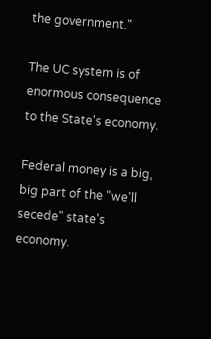the government."

The UC system is of enormous consequence to the State's economy.

Federal money is a big, big part of the "we'll secede" state's economy.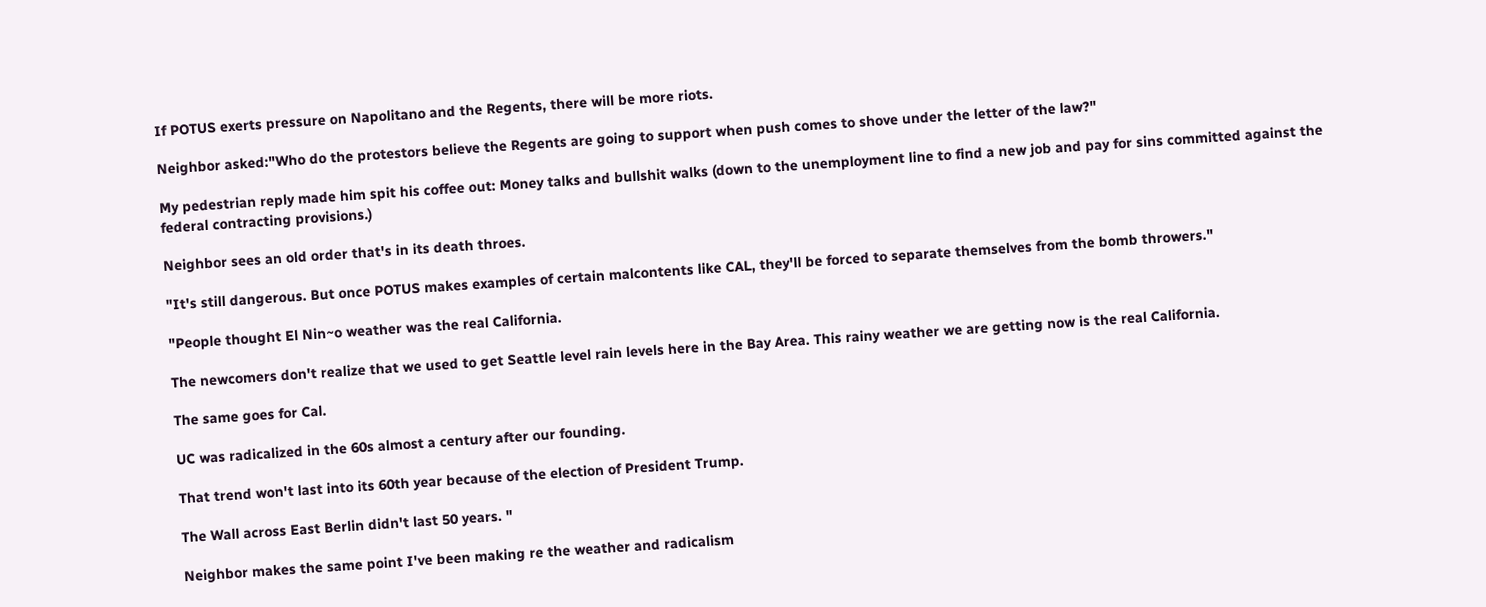If POTUS exerts pressure on Napolitano and the Regents, there will be more riots.

Neighbor asked:"Who do the protestors believe the Regents are going to support when push comes to shove under the letter of the law?"

My pedestrian reply made him spit his coffee out: Money talks and bullshit walks (down to the unemployment line to find a new job and pay for sins committed against the federal contracting provisions.)

Neighbor sees an old order that's in its death throes.

"It's still dangerous. But once POTUS makes examples of certain malcontents like CAL, they'll be forced to separate themselves from the bomb throwers."

"People thought El Nin~o weather was the real California.

The newcomers don't realize that we used to get Seattle level rain levels here in the Bay Area. This rainy weather we are getting now is the real California.

The same goes for Cal.

UC was radicalized in the 60s almost a century after our founding.

That trend won't last into its 60th year because of the election of President Trump.

The Wall across East Berlin didn't last 50 years. "

Neighbor makes the same point I've been making re the weather and radicalism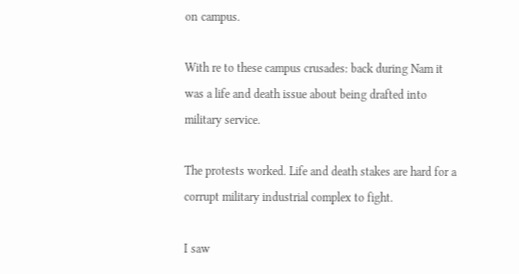on campus.

With re to these campus crusades: back during Nam it was a life and death issue about being drafted into military service.

The protests worked. Life and death stakes are hard for a corrupt military industrial complex to fight.

I saw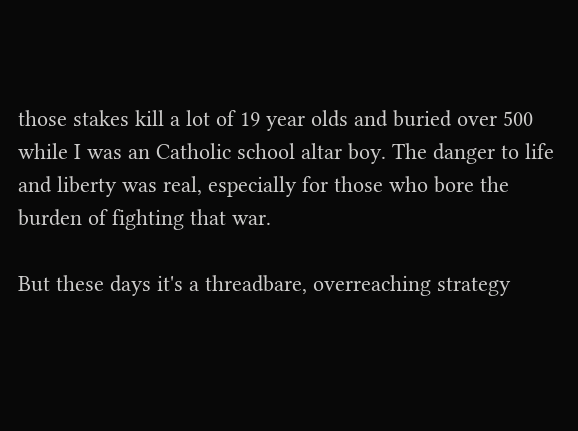those stakes kill a lot of 19 year olds and buried over 500 while I was an Catholic school altar boy. The danger to life and liberty was real, especially for those who bore the burden of fighting that war.

But these days it's a threadbare, overreaching strategy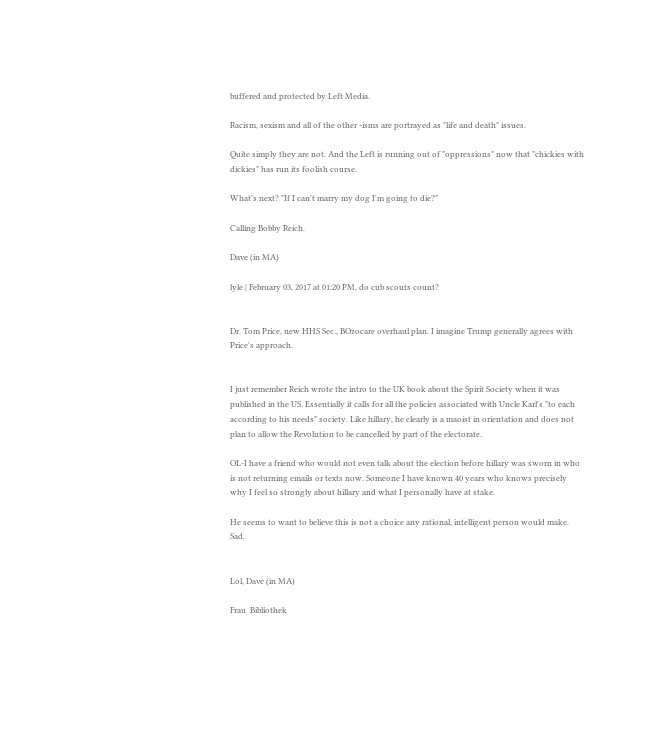buffered and protected by Left Media.

Racism, sexism and all of the other -isms are portrayed as "life and death" issues.

Quite simply they are not. And the Left is running out of "oppressions" now that "chickies with dickies" has run its foolish course.

What's next? "If I can't marry my dog I'm going to die?"

Calling Bobby Reich.

Dave (in MA)

lyle | February 03, 2017 at 01:20 PM, do cub scouts count?


Dr. Tom Price, new HHS Sec., BOzocare overhaul plan. I imagine Trump generally agrees with Price's approach.


I just remember Reich wrote the intro to the UK book about the Spirit Society when it was published in the US. Essentially it calls for all the policies associated with Uncle Karl's "to each according to his needs" society. Like hillary, he clearly is a maoist in orientation and does not plan to allow the Revolution to be cancelled by part of the electorate.

OL-I have a friend who would not even talk about the election before hillary was sworn in who is not returning emails or texts now. Someone I have known 40 years who knows precisely why I feel so strongly about hillary and what I personally have at stake.

He seems to want to believe this is not a choice any rational, intelligent person would make. Sad.


Lol, Dave (in MA)

Frau  Bibliothek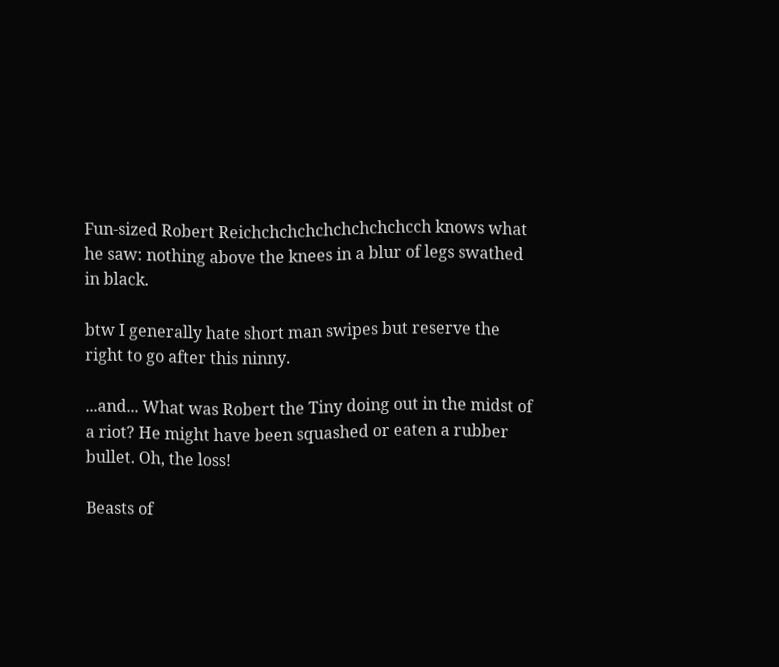Fun-sized Robert Reichchchchchchchchchcch knows what he saw: nothing above the knees in a blur of legs swathed in black.

btw I generally hate short man swipes but reserve the right to go after this ninny.

...and... What was Robert the Tiny doing out in the midst of a riot? He might have been squashed or eaten a rubber bullet. Oh, the loss!

Beasts of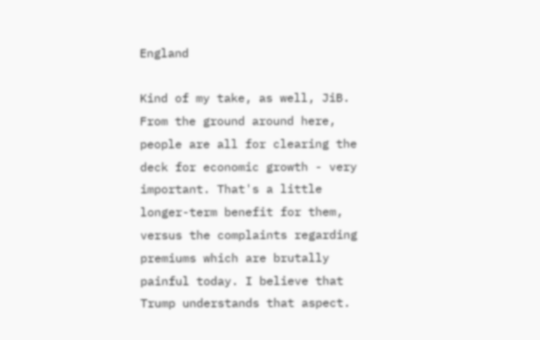England

Kind of my take, as well, JiB. From the ground around here, people are all for clearing the deck for economic growth - very important. That's a little longer-term benefit for them, versus the complaints regarding premiums which are brutally painful today. I believe that Trump understands that aspect.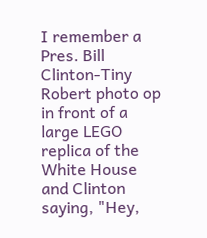I remember a Pres. Bill Clinton-Tiny Robert photo op in front of a large LEGO replica of the White House and Clinton saying, "Hey,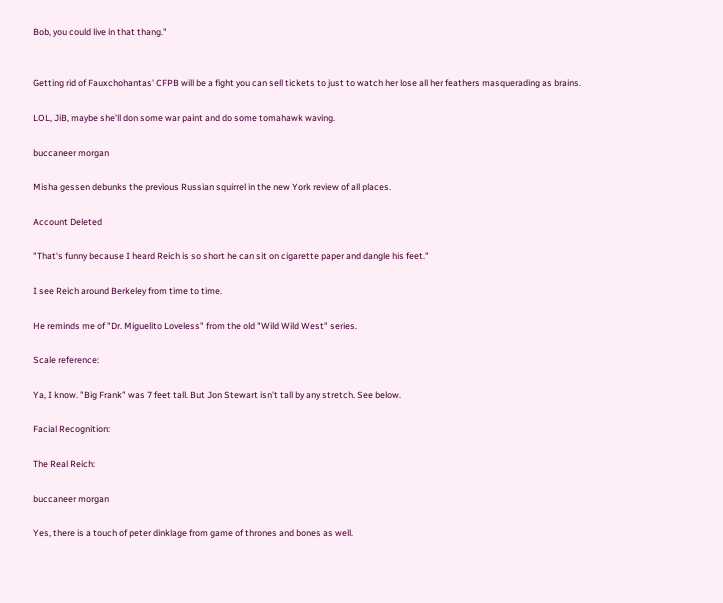Bob, you could live in that thang."


Getting rid of Fauxchohantas' CFPB will be a fight you can sell tickets to just to watch her lose all her feathers masquerading as brains.

LOL, JiB, maybe she'll don some war paint and do some tomahawk waving.

buccaneer morgan

Misha gessen debunks the previous Russian squirrel in the new York review of all places.

Account Deleted

"That's funny because I heard Reich is so short he can sit on cigarette paper and dangle his feet."

I see Reich around Berkeley from time to time.

He reminds me of "Dr. Miguelito Loveless" from the old "Wild Wild West" series.

Scale reference:

Ya, I know. "Big Frank" was 7 feet tall. But Jon Stewart isn't tall by any stretch. See below.

Facial Recognition:

The Real Reich:

buccaneer morgan

Yes, there is a touch of peter dinklage from game of thrones and bones as well.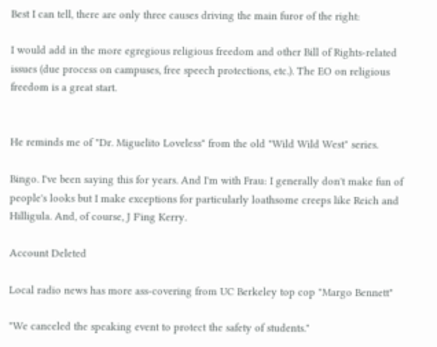Best I can tell, there are only three causes driving the main furor of the right:

I would add in the more egregious religious freedom and other Bill of Rights-related issues (due process on campuses, free speech protections, etc.). The EO on religious freedom is a great start.


He reminds me of "Dr. Miguelito Loveless" from the old "Wild Wild West" series.

Bingo. I've been saying this for years. And I'm with Frau: I generally don't make fun of people's looks but I make exceptions for particularly loathsome creeps like Reich and Hilligula. And, of course, J F'ing Kerry.

Account Deleted

Local radio news has more ass-covering from UC Berkeley top cop "Margo Bennett"

"We canceled the speaking event to protect the safety of students."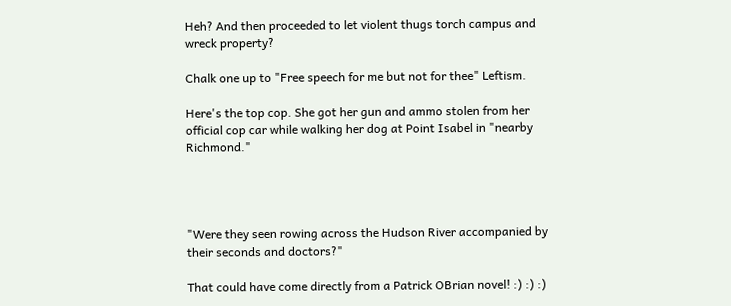Heh? And then proceeded to let violent thugs torch campus and wreck property?

Chalk one up to "Free speech for me but not for thee" Leftism.

Here's the top cop. She got her gun and ammo stolen from her official cop car while walking her dog at Point Isabel in "nearby Richmond."




"Were they seen rowing across the Hudson River accompanied by their seconds and doctors?"

That could have come directly from a Patrick OBrian novel! :) :) :)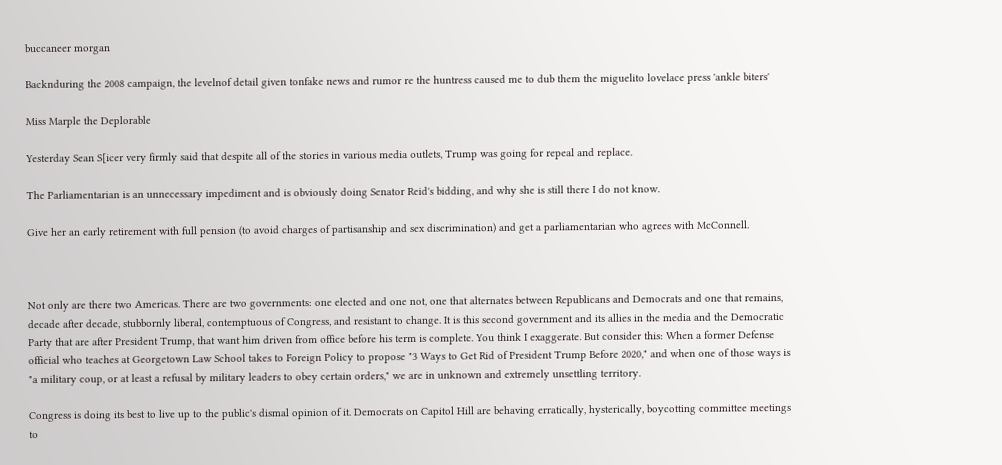buccaneer morgan

Backnduring the 2008 campaign, the levelnof detail given tonfake news and rumor re the huntress caused me to dub them the miguelito lovelace press 'ankle biters'

Miss Marple the Deplorable

Yesterday Sean S[icer very firmly said that despite all of the stories in various media outlets, Trump was going for repeal and replace.

The Parliamentarian is an unnecessary impediment and is obviously doing Senator Reid's bidding, and why she is still there I do not know.

Give her an early retirement with full pension (to avoid charges of partisanship and sex discrimination) and get a parliamentarian who agrees with McConnell.



Not only are there two Americas. There are two governments: one elected and one not, one that alternates between Republicans and Democrats and one that remains, decade after decade, stubbornly liberal, contemptuous of Congress, and resistant to change. It is this second government and its allies in the media and the Democratic Party that are after President Trump, that want him driven from office before his term is complete. You think I exaggerate. But consider this: When a former Defense official who teaches at Georgetown Law School takes to Foreign Policy to propose "3 Ways to Get Rid of President Trump Before 2020," and when one of those ways is "a military coup, or at least a refusal by military leaders to obey certain orders," we are in unknown and extremely unsettling territory.

Congress is doing its best to live up to the public's dismal opinion of it. Democrats on Capitol Hill are behaving erratically, hysterically, boycotting committee meetings to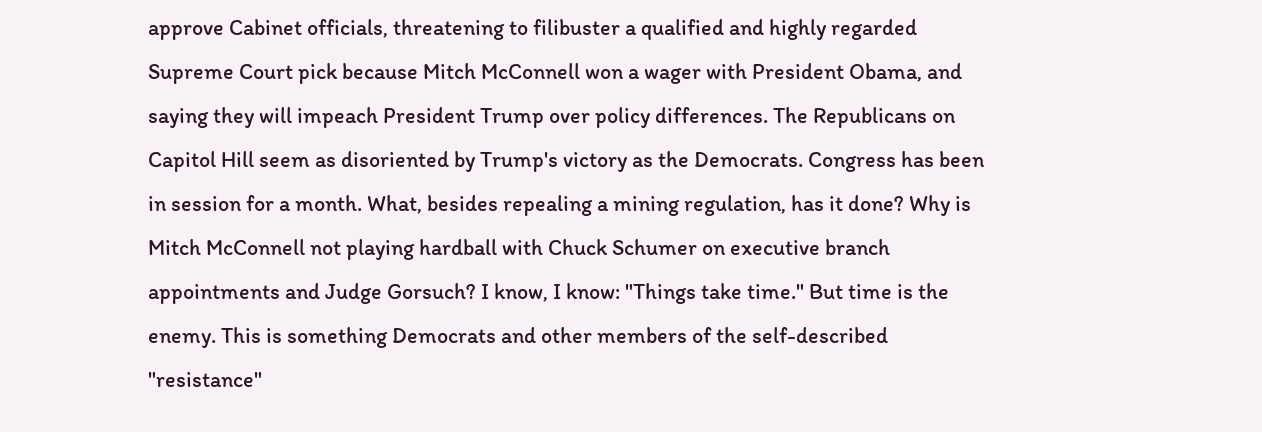approve Cabinet officials, threatening to filibuster a qualified and highly regarded Supreme Court pick because Mitch McConnell won a wager with President Obama, and saying they will impeach President Trump over policy differences. The Republicans on Capitol Hill seem as disoriented by Trump's victory as the Democrats. Congress has been in session for a month. What, besides repealing a mining regulation, has it done? Why is Mitch McConnell not playing hardball with Chuck Schumer on executive branch appointments and Judge Gorsuch? I know, I know: "Things take time." But time is the enemy. This is something Democrats and other members of the self-described "resistance"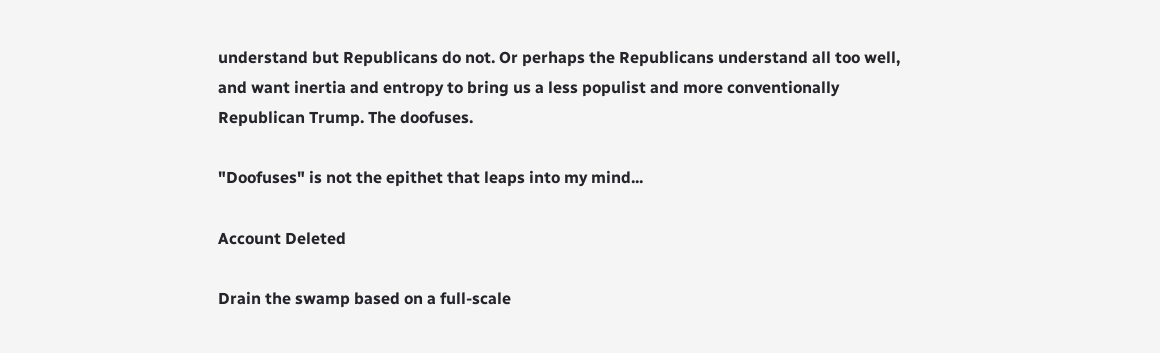understand but Republicans do not. Or perhaps the Republicans understand all too well, and want inertia and entropy to bring us a less populist and more conventionally Republican Trump. The doofuses.

"Doofuses" is not the epithet that leaps into my mind...

Account Deleted

Drain the swamp based on a full-scale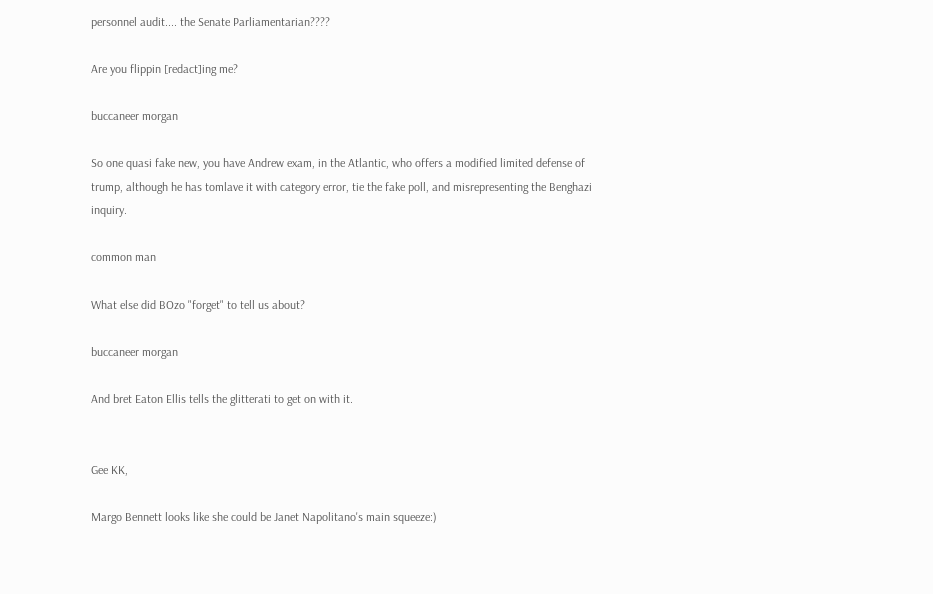personnel audit.... the Senate Parliamentarian????

Are you flippin [redact]ing me?

buccaneer morgan

So one quasi fake new, you have Andrew exam, in the Atlantic, who offers a modified limited defense of trump, although he has tomlave it with category error, tie the fake poll, and misrepresenting the Benghazi inquiry.

common man

What else did BOzo "forget" to tell us about?

buccaneer morgan

And bret Eaton Ellis tells the glitterati to get on with it.


Gee KK,

Margo Bennett looks like she could be Janet Napolitano's main squeeze:)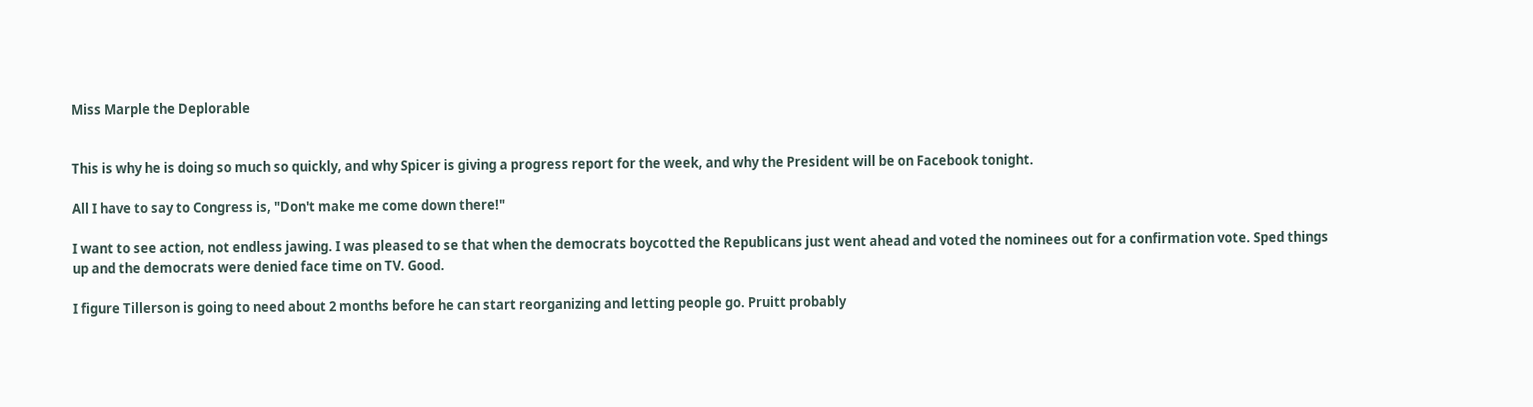Miss Marple the Deplorable


This is why he is doing so much so quickly, and why Spicer is giving a progress report for the week, and why the President will be on Facebook tonight.

All I have to say to Congress is, "Don't make me come down there!"

I want to see action, not endless jawing. I was pleased to se that when the democrats boycotted the Republicans just went ahead and voted the nominees out for a confirmation vote. Sped things up and the democrats were denied face time on TV. Good.

I figure Tillerson is going to need about 2 months before he can start reorganizing and letting people go. Pruitt probably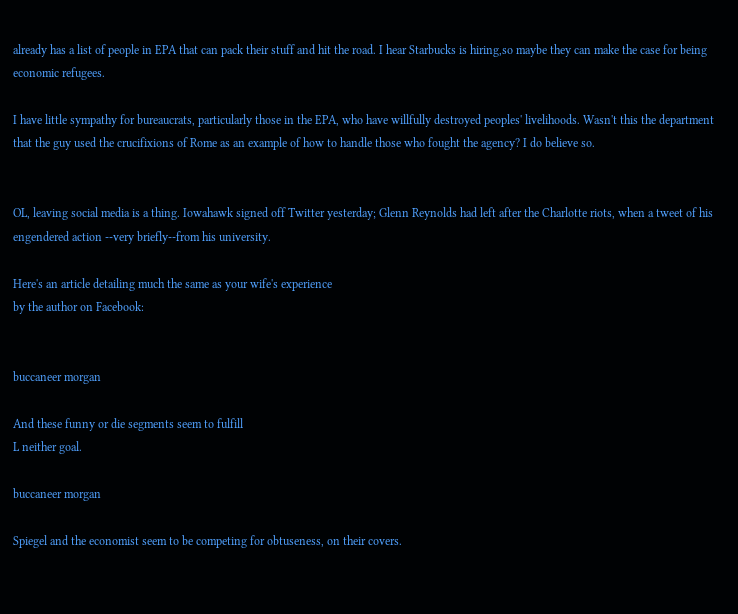already has a list of people in EPA that can pack their stuff and hit the road. I hear Starbucks is hiring,so maybe they can make the case for being economic refugees.

I have little sympathy for bureaucrats, particularly those in the EPA, who have willfully destroyed peoples' livelihoods. Wasn't this the department that the guy used the crucifixions of Rome as an example of how to handle those who fought the agency? I do believe so.


OL, leaving social media is a thing. Iowahawk signed off Twitter yesterday; Glenn Reynolds had left after the Charlotte riots, when a tweet of his engendered action --very briefly--from his university.

Here's an article detailing much the same as your wife's experience
by the author on Facebook:


buccaneer morgan

And these funny or die segments seem to fulfill
L neither goal.

buccaneer morgan

Spiegel and the economist seem to be competing for obtuseness, on their covers.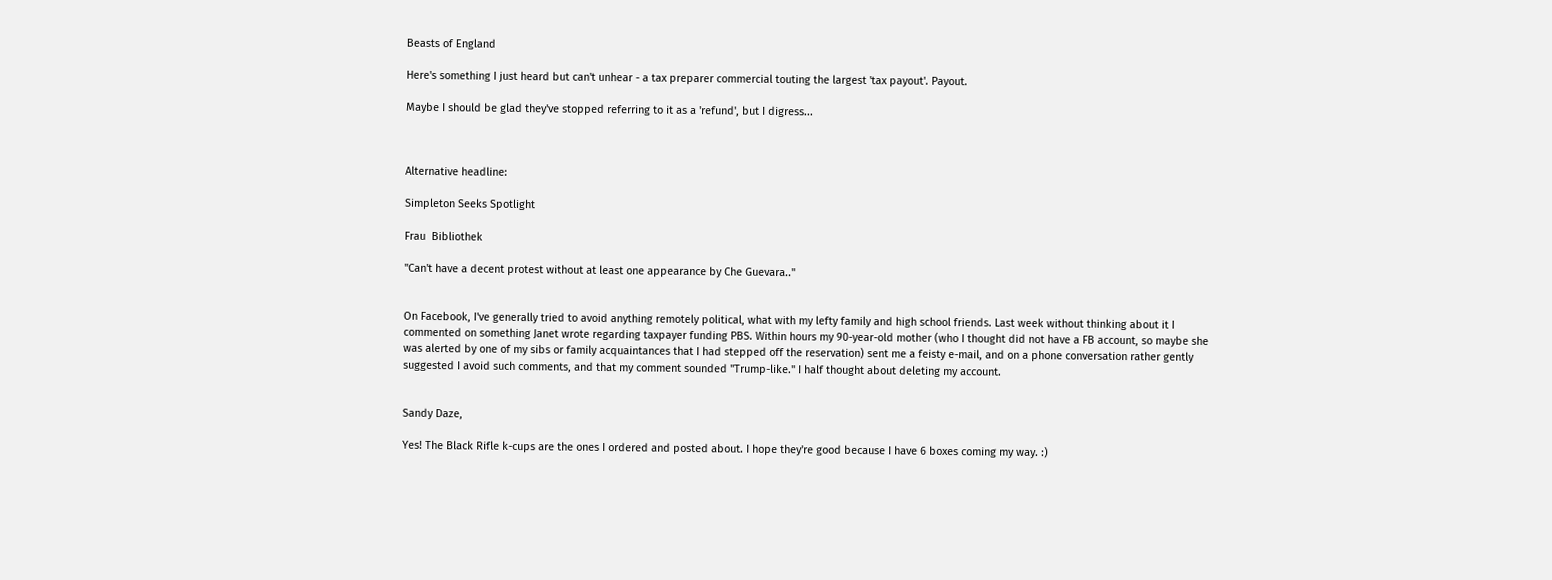Beasts of England

Here's something I just heard but can't unhear - a tax preparer commercial touting the largest 'tax payout'. Payout.

Maybe I should be glad they've stopped referring to it as a 'refund', but I digress...



Alternative headline:

Simpleton Seeks Spotlight

Frau  Bibliothek

"Can't have a decent protest without at least one appearance by Che Guevara.."


On Facebook, I've generally tried to avoid anything remotely political, what with my lefty family and high school friends. Last week without thinking about it I commented on something Janet wrote regarding taxpayer funding PBS. Within hours my 90-year-old mother (who I thought did not have a FB account, so maybe she was alerted by one of my sibs or family acquaintances that I had stepped off the reservation) sent me a feisty e-mail, and on a phone conversation rather gently suggested I avoid such comments, and that my comment sounded "Trump-like." I half thought about deleting my account.


Sandy Daze,

Yes! The Black Rifle k-cups are the ones I ordered and posted about. I hope they're good because I have 6 boxes coming my way. :)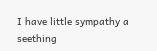I have little sympathy a seething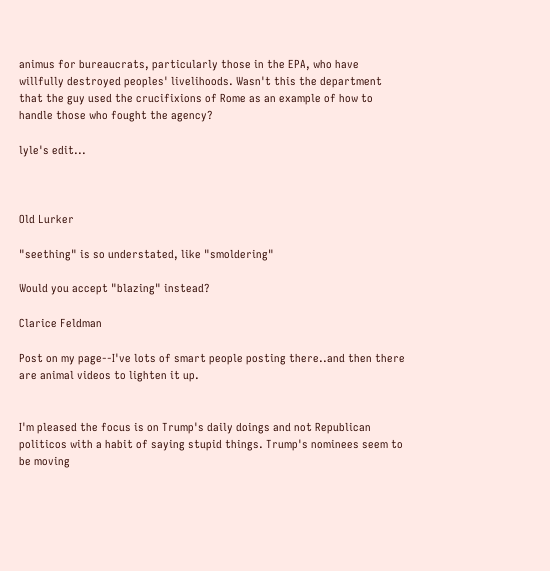animus for bureaucrats, particularly those in the EPA, who have willfully destroyed peoples' livelihoods. Wasn't this the department that the guy used the crucifixions of Rome as an example of how to handle those who fought the agency?

lyle's edit...



Old Lurker

"seething" is so understated, like "smoldering"

Would you accept "blazing" instead?

Clarice Feldman

Post on my page--I've lots of smart people posting there..and then there are animal videos to lighten it up.


I'm pleased the focus is on Trump's daily doings and not Republican politicos with a habit of saying stupid things. Trump's nominees seem to be moving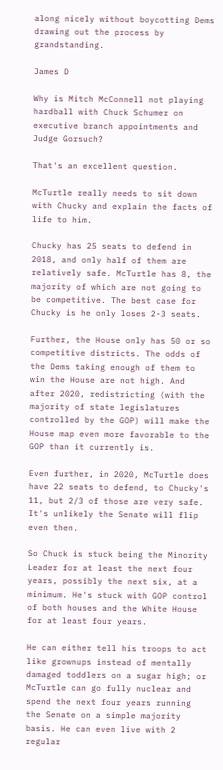along nicely without boycotting Dems drawing out the process by grandstanding.

James D

Why is Mitch McConnell not playing hardball with Chuck Schumer on executive branch appointments and Judge Gorsuch?

That's an excellent question.

McTurtle really needs to sit down with Chucky and explain the facts of life to him.

Chucky has 25 seats to defend in 2018, and only half of them are relatively safe. McTurtle has 8, the majority of which are not going to be competitive. The best case for Chucky is he only loses 2-3 seats.

Further, the House only has 50 or so competitive districts. The odds of the Dems taking enough of them to win the House are not high. And after 2020, redistricting (with the majority of state legislatures controlled by the GOP) will make the House map even more favorable to the GOP than it currently is.

Even further, in 2020, McTurtle does have 22 seats to defend, to Chucky's 11, but 2/3 of those are very safe. It's unlikely the Senate will flip even then.

So Chuck is stuck being the Minority Leader for at least the next four years, possibly the next six, at a minimum. He's stuck with GOP control of both houses and the White House for at least four years.

He can either tell his troops to act like grownups instead of mentally damaged toddlers on a sugar high; or McTurtle can go fully nuclear and spend the next four years running the Senate on a simple majority basis. He can even live with 2 regular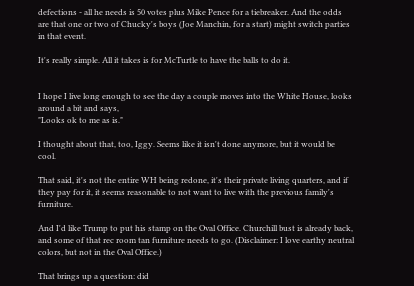defections - all he needs is 50 votes plus Mike Pence for a tiebreaker. And the odds are that one or two of Chucky's boys (Joe Manchin, for a start) might switch parties in that event.

It's really simple. All it takes is for McTurtle to have the balls to do it.


I hope I live long enough to see the day a couple moves into the White House, looks around a bit and says,
"Looks ok to me as is."

I thought about that, too, Iggy. Seems like it isn't done anymore, but it would be cool.

That said, it's not the entire WH being redone, it's their private living quarters, and if they pay for it, it seems reasonable to not want to live with the previous family's furniture.

And I'd like Trump to put his stamp on the Oval Office. Churchill bust is already back, and some of that rec room tan furniture needs to go. (Disclaimer: I love earthy neutral colors, but not in the Oval Office.)

That brings up a question: did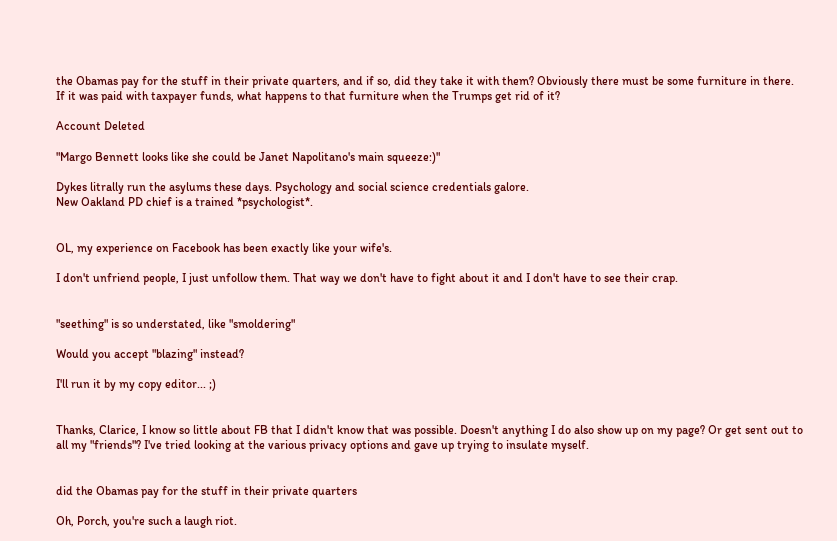the Obamas pay for the stuff in their private quarters, and if so, did they take it with them? Obviously there must be some furniture in there. If it was paid with taxpayer funds, what happens to that furniture when the Trumps get rid of it?

Account Deleted

"Margo Bennett looks like she could be Janet Napolitano's main squeeze:)"

Dykes litrally run the asylums these days. Psychology and social science credentials galore.
New Oakland PD chief is a trained *psychologist*.


OL, my experience on Facebook has been exactly like your wife's.

I don't unfriend people, I just unfollow them. That way we don't have to fight about it and I don't have to see their crap.


"seething" is so understated, like "smoldering"

Would you accept "blazing" instead?

I'll run it by my copy editor... ;)


Thanks, Clarice, I know so little about FB that I didn't know that was possible. Doesn't anything I do also show up on my page? Or get sent out to all my "friends"? I've tried looking at the various privacy options and gave up trying to insulate myself.


did the Obamas pay for the stuff in their private quarters

Oh, Porch, you're such a laugh riot.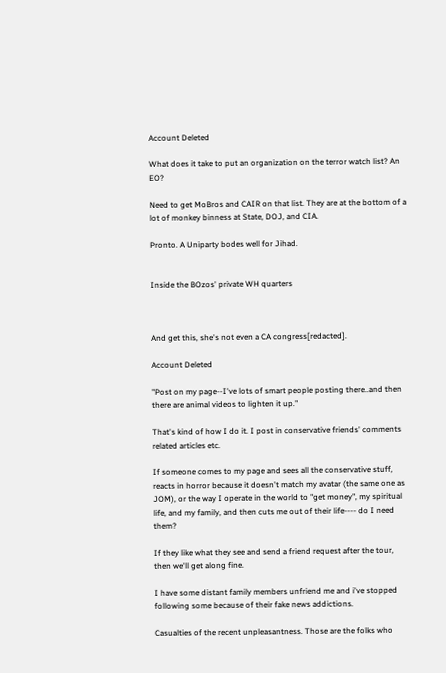Account Deleted

What does it take to put an organization on the terror watch list? An EO?

Need to get MoBros and CAIR on that list. They are at the bottom of a lot of monkey binness at State, DOJ, and CIA.

Pronto. A Uniparty bodes well for Jihad.


Inside the BOzos' private WH quarters



And get this, she's not even a CA congress[redacted].

Account Deleted

"Post on my page--I've lots of smart people posting there..and then there are animal videos to lighten it up."

That's kind of how I do it. I post in conservative friends' comments related articles etc.

If someone comes to my page and sees all the conservative stuff, reacts in horror because it doesn't match my avatar (the same one as JOM), or the way I operate in the world to "get money", my spiritual life, and my family, and then cuts me out of their life---- do I need them?

If they like what they see and send a friend request after the tour, then we'll get along fine.

I have some distant family members unfriend me and i've stopped following some because of their fake news addictions.

Casualties of the recent unpleasantness. Those are the folks who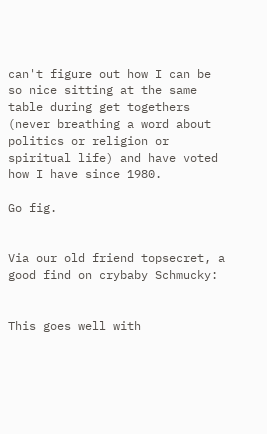can't figure out how I can be so nice sitting at the same table during get togethers (never breathing a word about politics or religion or spiritual life) and have voted how I have since 1980.

Go fig.


Via our old friend topsecret, a good find on crybaby Schmucky:


This goes well with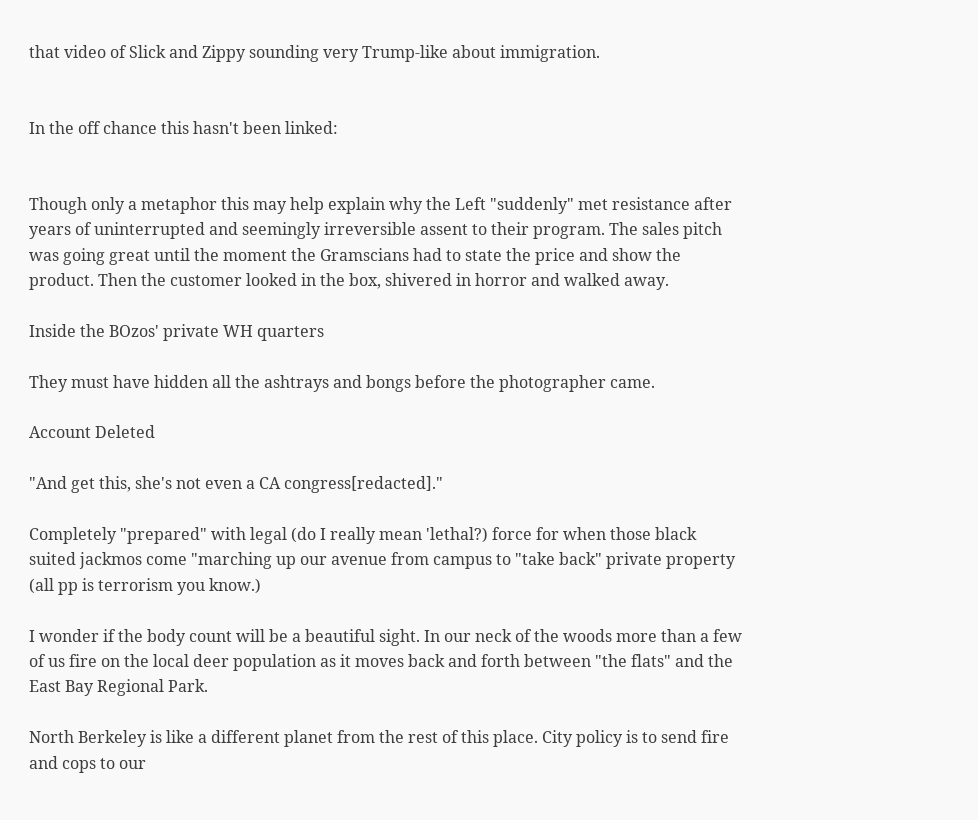that video of Slick and Zippy sounding very Trump-like about immigration.


In the off chance this hasn't been linked:


Though only a metaphor this may help explain why the Left "suddenly" met resistance after years of uninterrupted and seemingly irreversible assent to their program. The sales pitch was going great until the moment the Gramscians had to state the price and show the product. Then the customer looked in the box, shivered in horror and walked away.

Inside the BOzos' private WH quarters

They must have hidden all the ashtrays and bongs before the photographer came.

Account Deleted

"And get this, she's not even a CA congress[redacted]."

Completely "prepared" with legal (do I really mean 'lethal?) force for when those black suited jackmos come "marching up our avenue from campus to "take back" private property (all pp is terrorism you know.)

I wonder if the body count will be a beautiful sight. In our neck of the woods more than a few of us fire on the local deer population as it moves back and forth between "the flats" and the East Bay Regional Park.

North Berkeley is like a different planet from the rest of this place. City policy is to send fire and cops to our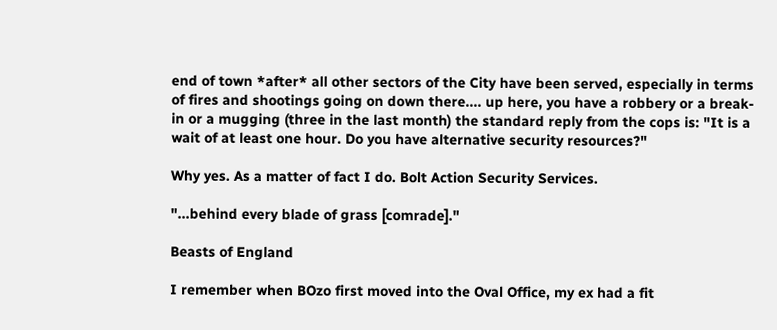end of town *after* all other sectors of the City have been served, especially in terms of fires and shootings going on down there.... up here, you have a robbery or a break-in or a mugging (three in the last month) the standard reply from the cops is: "It is a wait of at least one hour. Do you have alternative security resources?"

Why yes. As a matter of fact I do. Bolt Action Security Services.

"...behind every blade of grass [comrade]."

Beasts of England

I remember when BOzo first moved into the Oval Office, my ex had a fit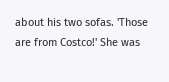about his two sofas. 'Those are from Costco!' She was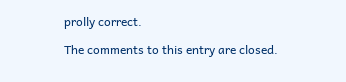prolly correct.

The comments to this entry are closed.